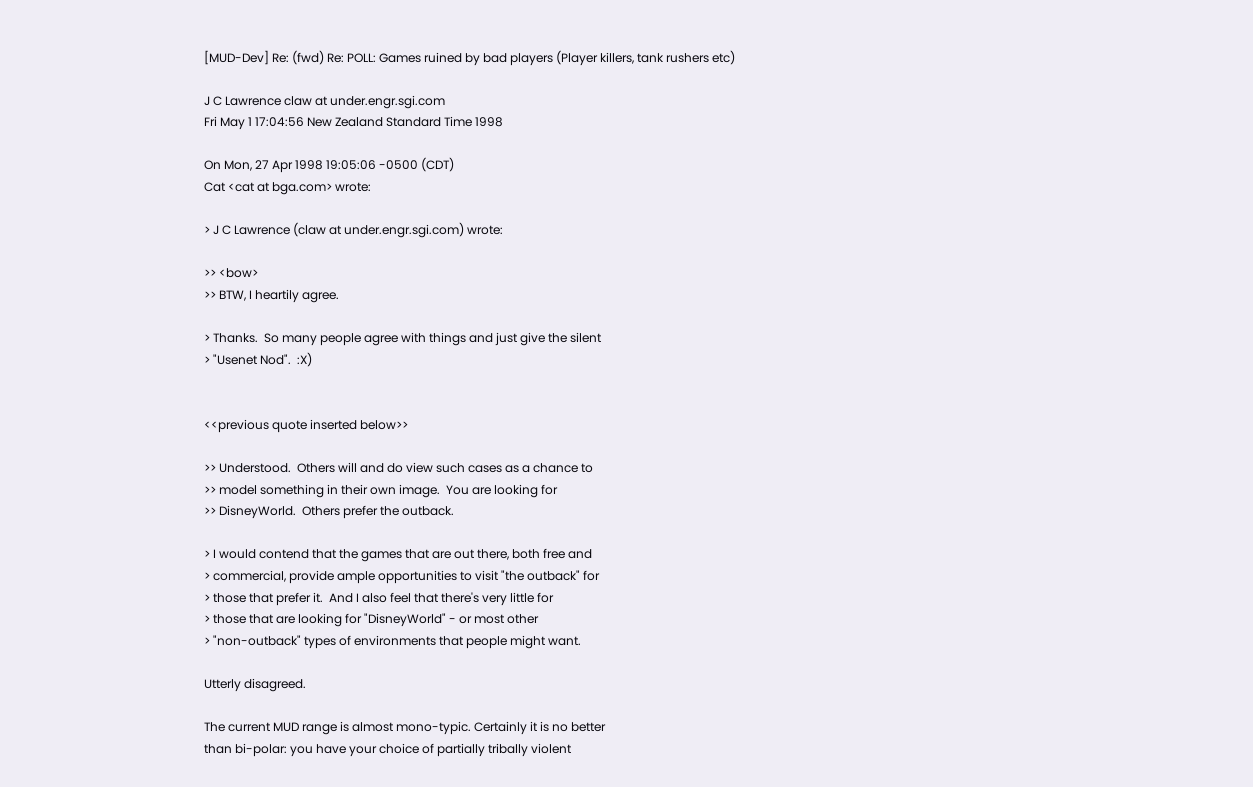[MUD-Dev] Re: (fwd) Re: POLL: Games ruined by bad players (Player killers, tank rushers etc)

J C Lawrence claw at under.engr.sgi.com
Fri May 1 17:04:56 New Zealand Standard Time 1998

On Mon, 27 Apr 1998 19:05:06 -0500 (CDT)
Cat <cat at bga.com> wrote:

> J C Lawrence (claw at under.engr.sgi.com) wrote:

>> <bow>
>> BTW, I heartily agree.

> Thanks.  So many people agree with things and just give the silent
> "Usenet Nod".  :X)


<<previous quote inserted below>>

>> Understood.  Others will and do view such cases as a chance to
>> model something in their own image.  You are looking for
>> DisneyWorld.  Others prefer the outback.

> I would contend that the games that are out there, both free and
> commercial, provide ample opportunities to visit "the outback" for
> those that prefer it.  And I also feel that there's very little for
> those that are looking for "DisneyWorld" - or most other
> "non-outback" types of environments that people might want.

Utterly disagreed.

The current MUD range is almost mono-typic. Certainly it is no better
than bi-polar: you have your choice of partially tribally violent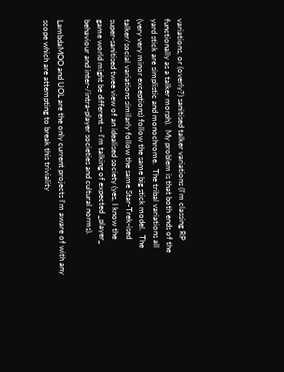variations, or (overly?) sanitised talker variations (I'm classing RP
functionally as a talker morph).  My problem is that both ends of the
yard stick are simplistic and monochrome.  The tribal variations all
(very very minor exceptions) follow the same big stick model.  The
talker/social variations similarly follow the same Star-Trek-ised
super-sanitised twee view of an idealised society (yes, I know the
game world might be different -- I'm talking of expected _player_
behaviour and inter-/intra-player societies and cultural norms).

LambdaMOO and UOL are the only current projects I'm aware of with any
scope which are attempting to break this triviality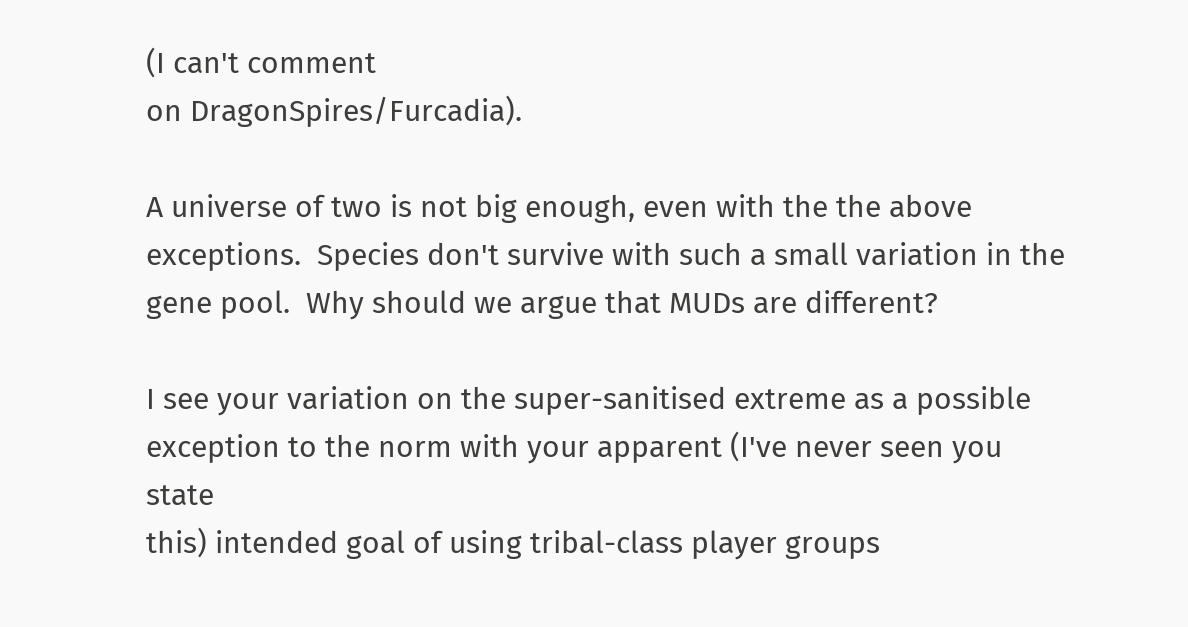(I can't comment
on DragonSpires/Furcadia).

A universe of two is not big enough, even with the the above
exceptions.  Species don't survive with such a small variation in the
gene pool.  Why should we argue that MUDs are different?

I see your variation on the super-sanitised extreme as a possible
exception to the norm with your apparent (I've never seen you state
this) intended goal of using tribal-class player groups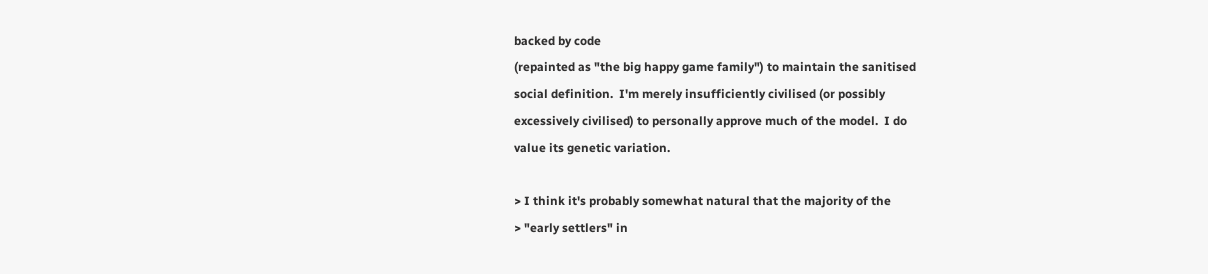backed by code
(repainted as "the big happy game family") to maintain the sanitised
social definition.  I'm merely insufficiently civilised (or possibly
excessively civilised) to personally approve much of the model.  I do
value its genetic variation.

> I think it's probably somewhat natural that the majority of the
> "early settlers" in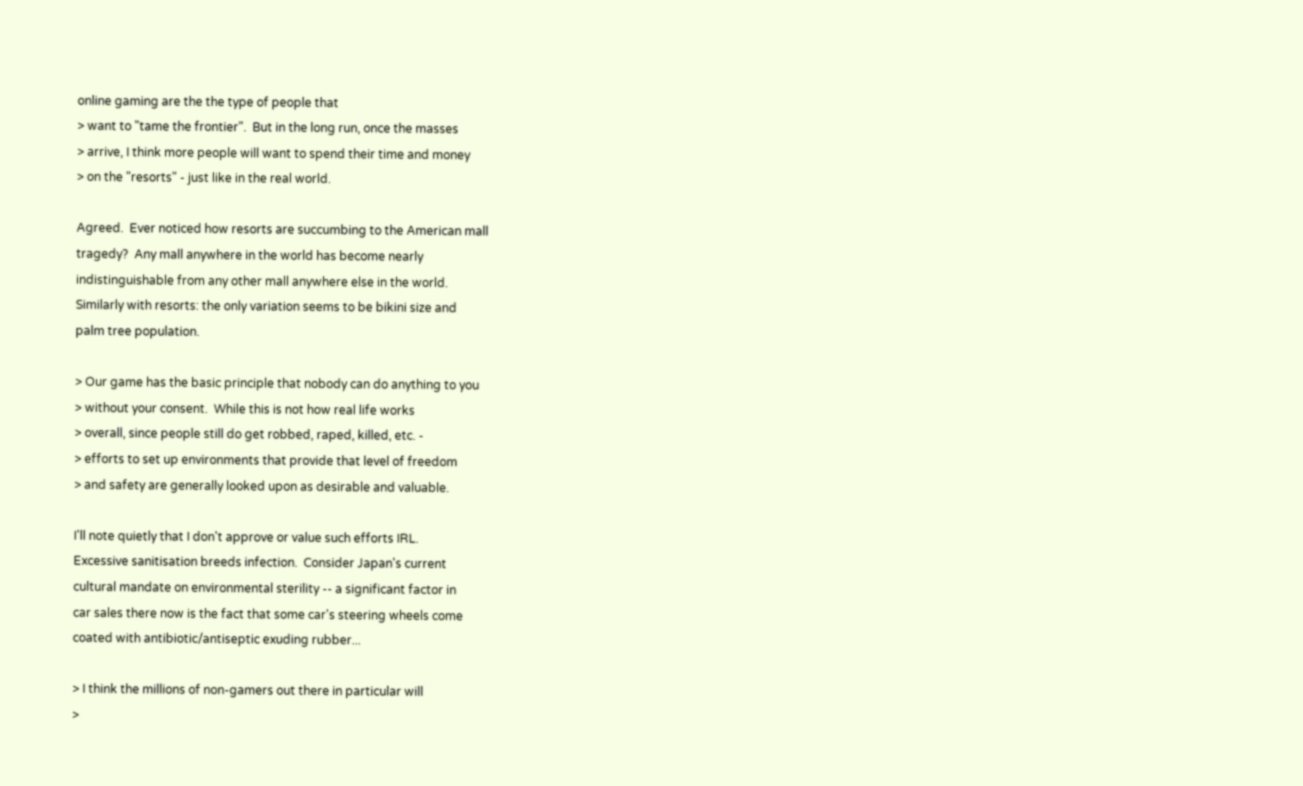online gaming are the the type of people that
> want to "tame the frontier".  But in the long run, once the masses
> arrive, I think more people will want to spend their time and money
> on the "resorts" - just like in the real world.

Agreed.  Ever noticed how resorts are succumbing to the American mall
tragedy?  Any mall anywhere in the world has become nearly
indistinguishable from any other mall anywhere else in the world.
Similarly with resorts: the only variation seems to be bikini size and
palm tree population.

> Our game has the basic principle that nobody can do anything to you
> without your consent.  While this is not how real life works
> overall, since people still do get robbed, raped, killed, etc. -
> efforts to set up environments that provide that level of freedom
> and safety are generally looked upon as desirable and valuable.

I'll note quietly that I don't approve or value such efforts IRL.
Excessive sanitisation breeds infection.  Consider Japan's current
cultural mandate on environmental sterility -- a significant factor in
car sales there now is the fact that some car's steering wheels come
coated with antibiotic/antiseptic exuding rubber...

> I think the millions of non-gamers out there in particular will
>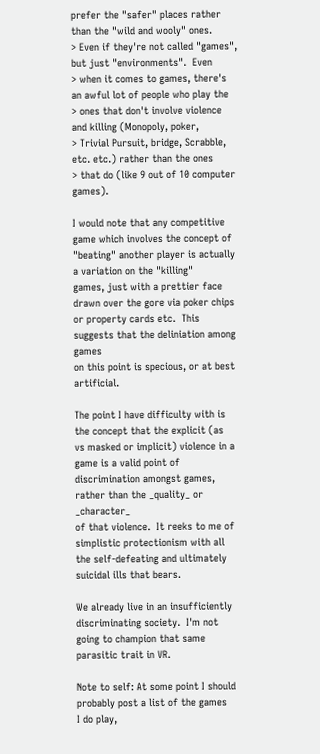prefer the "safer" places rather than the "wild and wooly" ones.
> Even if they're not called "games", but just "environments".  Even
> when it comes to games, there's an awful lot of people who play the
> ones that don't involve violence and killing (Monopoly, poker,
> Trivial Pursuit, bridge, Scrabble, etc. etc.) rather than the ones
> that do (like 9 out of 10 computer games).

I would note that any competitive game which involves the concept of
"beating" another player is actually a variation on the "killing"
games, just with a prettier face drawn over the gore via poker chips
or property cards etc.  This suggests that the deliniation among games
on this point is specious, or at best artificial.

The point I have difficulty with is the concept that the explicit (as
vs masked or implicit) violence in a game is a valid point of
discrimination amongst games, rather than the _quality_ or _character_
of that violence.  It reeks to me of simplistic protectionism with all
the self-defeating and ultimately suicidal ills that bears.

We already live in an insufficiently discriminating society.  I'm not
going to champion that same parasitic trait in VR.

Note to self: At some point I should probably post a list of the games
I do play,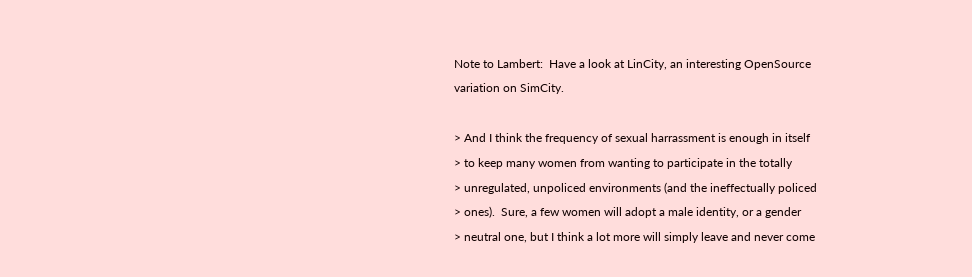Note to Lambert:  Have a look at LinCity, an interesting OpenSource
variation on SimCity.

> And I think the frequency of sexual harrassment is enough in itself
> to keep many women from wanting to participate in the totally
> unregulated, unpoliced environments (and the ineffectually policed
> ones).  Sure, a few women will adopt a male identity, or a gender
> neutral one, but I think a lot more will simply leave and never come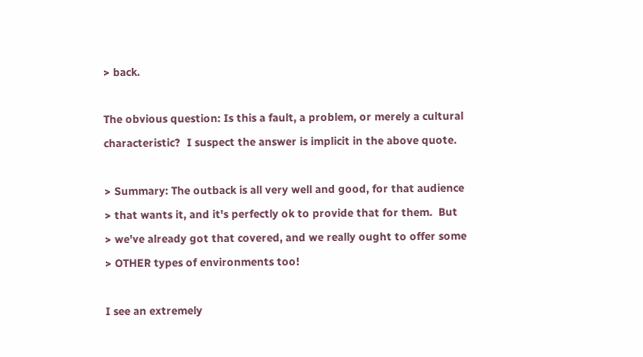> back.

The obvious question: Is this a fault, a problem, or merely a cultural
characteristic?  I suspect the answer is implicit in the above quote.

> Summary: The outback is all very well and good, for that audience
> that wants it, and it's perfectly ok to provide that for them.  But
> we've already got that covered, and we really ought to offer some
> OTHER types of environments too!

I see an extremely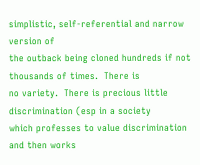simplistic, self-referential and narrow version of
the outback being cloned hundreds if not thousands of times.  There is
no variety.  There is precious little discrimination (esp in a society
which professes to value discrimination and then works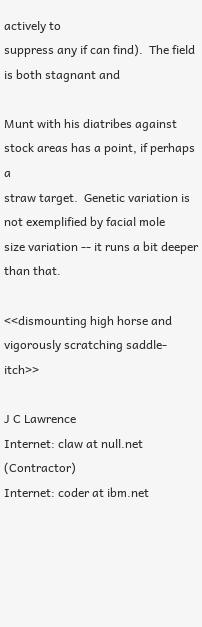actively to
suppress any if can find).  The field is both stagnant and

Munt with his diatribes against stock areas has a point, if perhaps a
straw target.  Genetic variation is not exemplified by facial mole
size variation -- it runs a bit deeper than that.

<<dismounting high horse and vigorously scratching saddle-itch>>

J C Lawrence                               Internet: claw at null.net
(Contractor)                               Internet: coder at ibm.net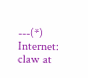---(*)                     Internet: claw at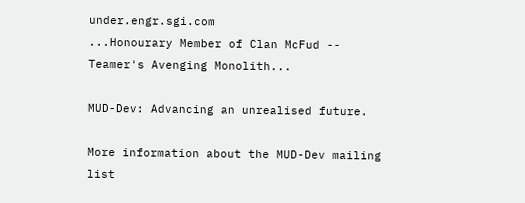under.engr.sgi.com
...Honourary Member of Clan McFud -- Teamer's Avenging Monolith...

MUD-Dev: Advancing an unrealised future.

More information about the MUD-Dev mailing list